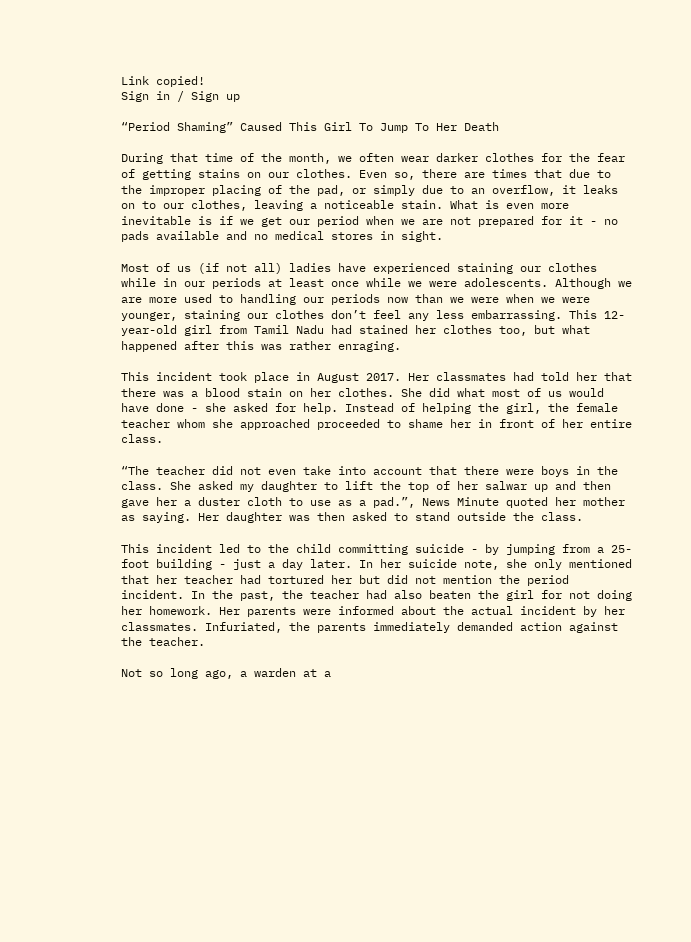Link copied!
Sign in / Sign up

“Period Shaming” Caused This Girl To Jump To Her Death

During that time of the month, we often wear darker clothes for the fear of getting stains on our clothes. Even so, there are times that due to the improper placing of the pad, or simply due to an overflow, it leaks on to our clothes, leaving a noticeable stain. What is even more inevitable is if we get our period when we are not prepared for it - no pads available and no medical stores in sight.

Most of us (if not all) ladies have experienced staining our clothes while in our periods at least once while we were adolescents. Although we are more used to handling our periods now than we were when we were younger, staining our clothes don’t feel any less embarrassing. This 12-year-old girl from Tamil Nadu had stained her clothes too, but what happened after this was rather enraging.

This incident took place in August 2017. Her classmates had told her that there was a blood stain on her clothes. She did what most of us would have done - she asked for help. Instead of helping the girl, the female teacher whom she approached proceeded to shame her in front of her entire class.

“The teacher did not even take into account that there were boys in the class. She asked my daughter to lift the top of her salwar up and then gave her a duster cloth to use as a pad.”, News Minute quoted her mother as saying. Her daughter was then asked to stand outside the class.

This incident led to the child committing suicide - by jumping from a 25-foot building - just a day later. In her suicide note, she only mentioned that her teacher had tortured her but did not mention the period incident. In the past, the teacher had also beaten the girl for not doing her homework. Her parents were informed about the actual incident by her classmates. Infuriated, the parents immediately demanded action against the teacher.

Not so long ago, a warden at a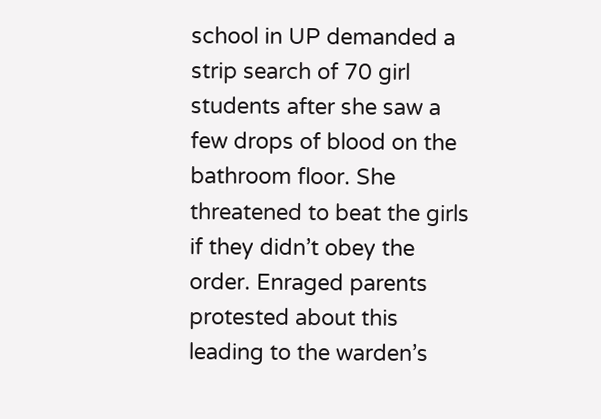school in UP demanded a strip search of 70 girl students after she saw a few drops of blood on the bathroom floor. She threatened to beat the girls if they didn’t obey the order. Enraged parents protested about this leading to the warden’s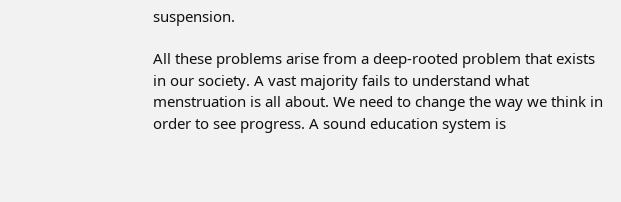suspension.

All these problems arise from a deep-rooted problem that exists in our society. A vast majority fails to understand what menstruation is all about. We need to change the way we think in order to see progress. A sound education system is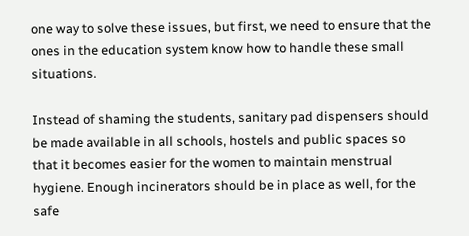one way to solve these issues, but first, we need to ensure that the ones in the education system know how to handle these small situations.

Instead of shaming the students, sanitary pad dispensers should be made available in all schools, hostels and public spaces so that it becomes easier for the women to maintain menstrual hygiene. Enough incinerators should be in place as well, for the safe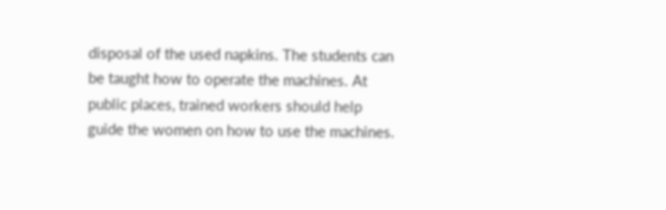disposal of the used napkins. The students can be taught how to operate the machines. At public places, trained workers should help guide the women on how to use the machines.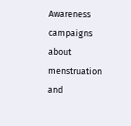Awareness campaigns about menstruation and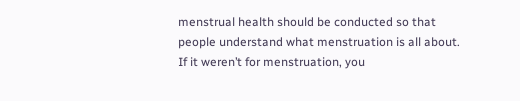menstrual health should be conducted so that people understand what menstruation is all about. If it weren’t for menstruation, you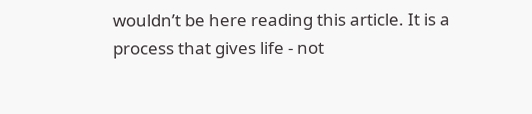wouldn’t be here reading this article. It is a process that gives life - not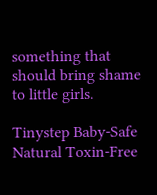something that should bring shame to little girls.

Tinystep Baby-Safe Natural Toxin-Free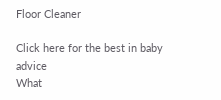Floor Cleaner

Click here for the best in baby advice
What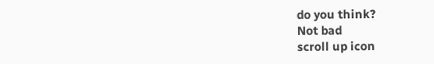do you think?
Not bad
scroll up icon